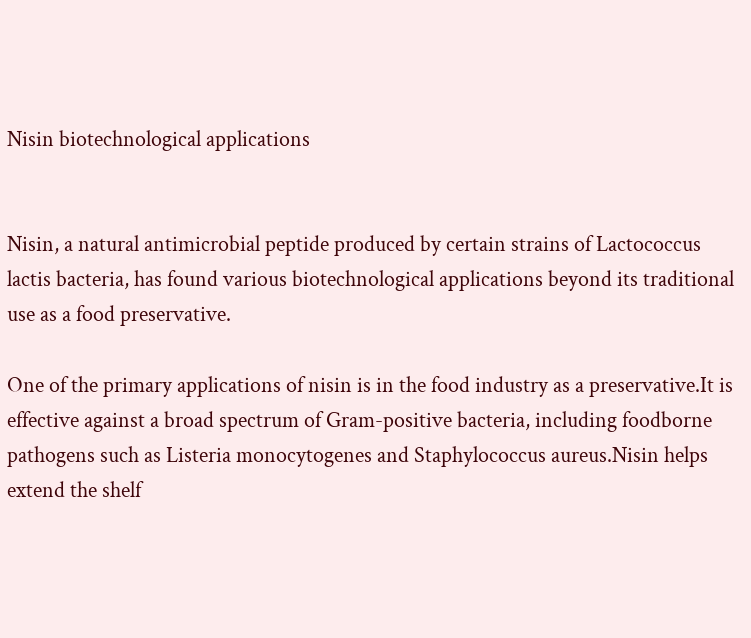Nisin biotechnological applications


Nisin, a natural antimicrobial peptide produced by certain strains of Lactococcus lactis bacteria, has found various biotechnological applications beyond its traditional use as a food preservative.

One of the primary applications of nisin is in the food industry as a preservative.It is effective against a broad spectrum of Gram-positive bacteria, including foodborne pathogens such as Listeria monocytogenes and Staphylococcus aureus.Nisin helps extend the shelf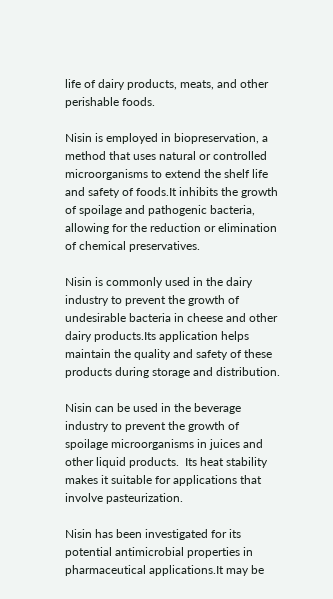life of dairy products, meats, and other perishable foods.

Nisin is employed in biopreservation, a method that uses natural or controlled microorganisms to extend the shelf life and safety of foods.It inhibits the growth of spoilage and pathogenic bacteria, allowing for the reduction or elimination of chemical preservatives.

Nisin is commonly used in the dairy industry to prevent the growth of undesirable bacteria in cheese and other dairy products.Its application helps maintain the quality and safety of these products during storage and distribution.

Nisin can be used in the beverage industry to prevent the growth of spoilage microorganisms in juices and other liquid products.  Its heat stability makes it suitable for applications that involve pasteurization.

Nisin has been investigated for its potential antimicrobial properties in pharmaceutical applications.It may be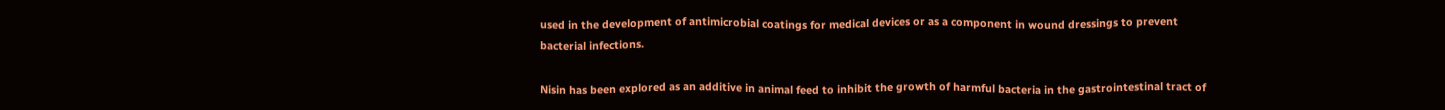used in the development of antimicrobial coatings for medical devices or as a component in wound dressings to prevent bacterial infections.

Nisin has been explored as an additive in animal feed to inhibit the growth of harmful bacteria in the gastrointestinal tract of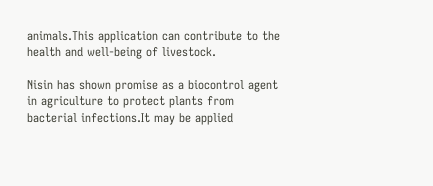animals.This application can contribute to the health and well-being of livestock.

Nisin has shown promise as a biocontrol agent in agriculture to protect plants from bacterial infections.It may be applied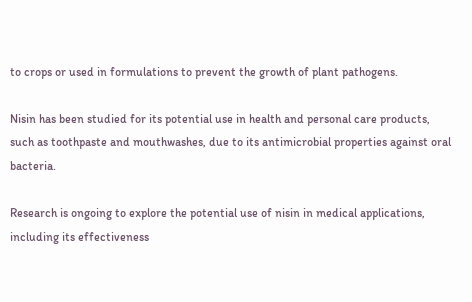to crops or used in formulations to prevent the growth of plant pathogens.

Nisin has been studied for its potential use in health and personal care products, such as toothpaste and mouthwashes, due to its antimicrobial properties against oral bacteria.

Research is ongoing to explore the potential use of nisin in medical applications, including its effectiveness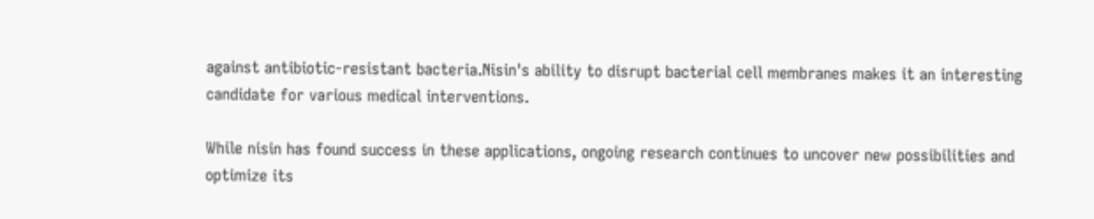against antibiotic-resistant bacteria.Nisin's ability to disrupt bacterial cell membranes makes it an interesting candidate for various medical interventions.

While nisin has found success in these applications, ongoing research continues to uncover new possibilities and optimize its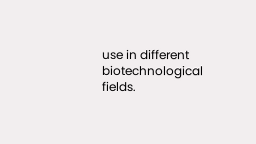use in different biotechnological fields.